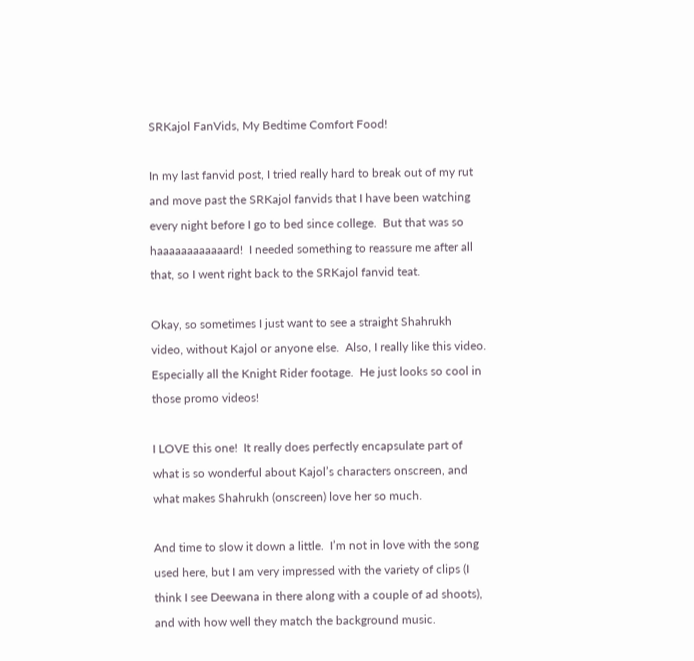SRKajol FanVids, My Bedtime Comfort Food!

In my last fanvid post, I tried really hard to break out of my rut and move past the SRKajol fanvids that I have been watching every night before I go to bed since college.  But that was so haaaaaaaaaaaard!  I needed something to reassure me after all that, so I went right back to the SRKajol fanvid teat.

Okay, so sometimes I just want to see a straight Shahrukh video, without Kajol or anyone else.  Also, I really like this video.  Especially all the Knight Rider footage.  He just looks so cool in those promo videos!

I LOVE this one!  It really does perfectly encapsulate part of what is so wonderful about Kajol’s characters onscreen, and what makes Shahrukh (onscreen) love her so much.

And time to slow it down a little.  I’m not in love with the song used here, but I am very impressed with the variety of clips (I think I see Deewana in there along with a couple of ad shoots), and with how well they match the background music.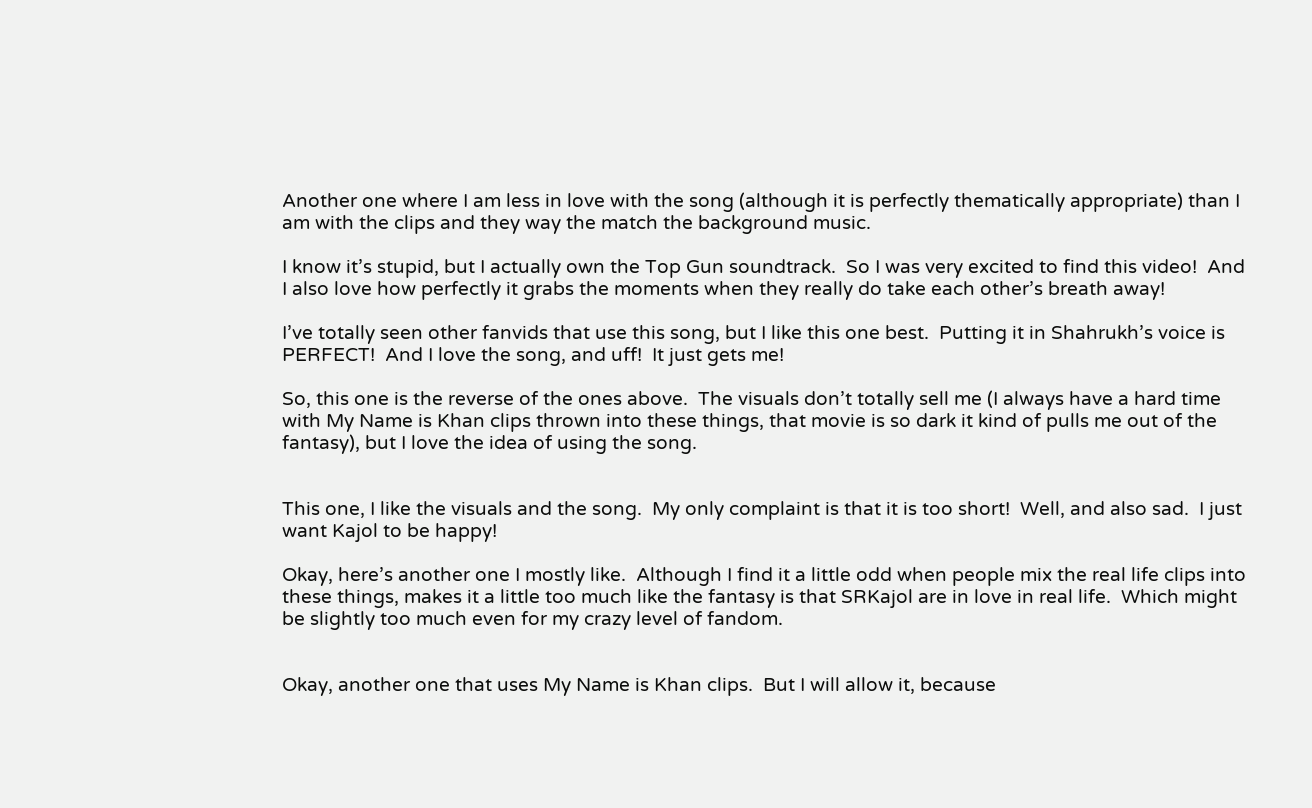Another one where I am less in love with the song (although it is perfectly thematically appropriate) than I am with the clips and they way the match the background music.

I know it’s stupid, but I actually own the Top Gun soundtrack.  So I was very excited to find this video!  And I also love how perfectly it grabs the moments when they really do take each other’s breath away!

I’ve totally seen other fanvids that use this song, but I like this one best.  Putting it in Shahrukh’s voice is PERFECT!  And I love the song, and uff!  It just gets me!

So, this one is the reverse of the ones above.  The visuals don’t totally sell me (I always have a hard time with My Name is Khan clips thrown into these things, that movie is so dark it kind of pulls me out of the fantasy), but I love the idea of using the song.


This one, I like the visuals and the song.  My only complaint is that it is too short!  Well, and also sad.  I just want Kajol to be happy!

Okay, here’s another one I mostly like.  Although I find it a little odd when people mix the real life clips into these things, makes it a little too much like the fantasy is that SRKajol are in love in real life.  Which might be slightly too much even for my crazy level of fandom.


Okay, another one that uses My Name is Khan clips.  But I will allow it, because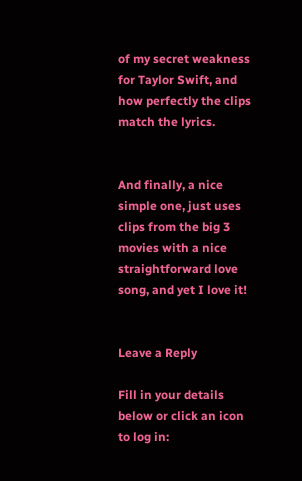of my secret weakness for Taylor Swift, and how perfectly the clips match the lyrics.


And finally, a nice simple one, just uses clips from the big 3 movies with a nice straightforward love song, and yet I love it!


Leave a Reply

Fill in your details below or click an icon to log in: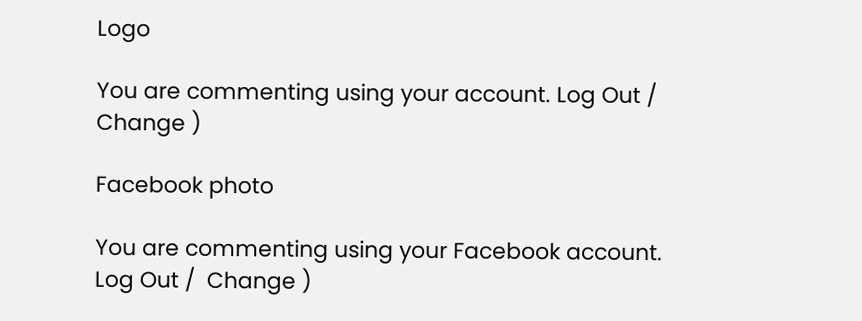Logo

You are commenting using your account. Log Out /  Change )

Facebook photo

You are commenting using your Facebook account. Log Out /  Change )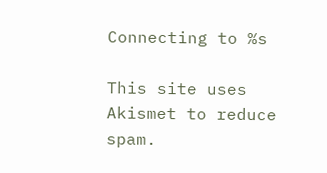Connecting to %s

This site uses Akismet to reduce spam.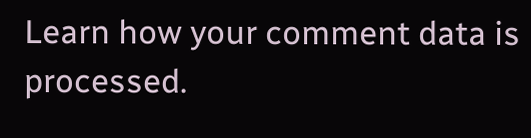Learn how your comment data is processed.